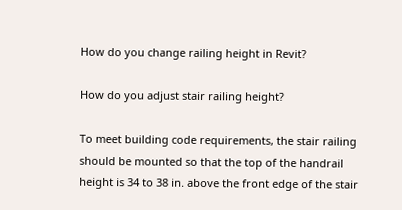How do you change railing height in Revit?

How do you adjust stair railing height?

To meet building code requirements, the stair railing should be mounted so that the top of the handrail height is 34 to 38 in. above the front edge of the stair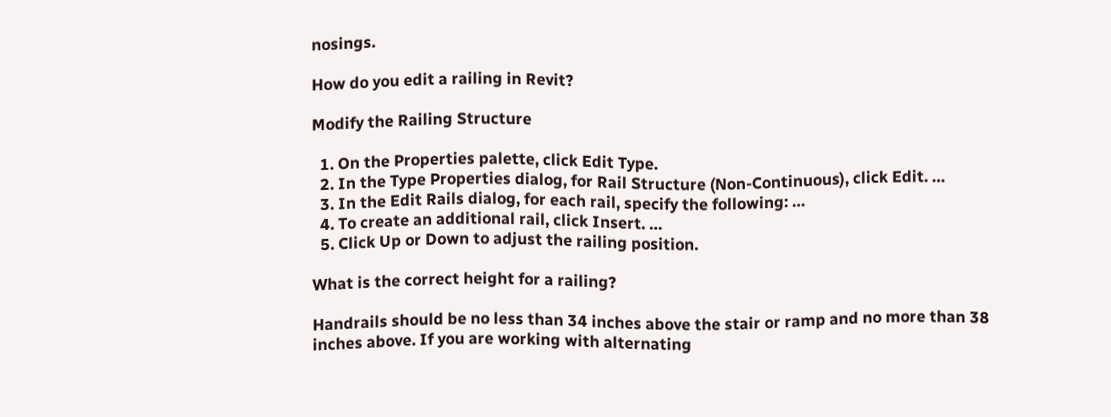nosings.

How do you edit a railing in Revit?

Modify the Railing Structure

  1. On the Properties palette, click Edit Type.
  2. In the Type Properties dialog, for Rail Structure (Non-Continuous), click Edit. …
  3. In the Edit Rails dialog, for each rail, specify the following: …
  4. To create an additional rail, click Insert. …
  5. Click Up or Down to adjust the railing position.

What is the correct height for a railing?

Handrails should be no less than 34 inches above the stair or ramp and no more than 38 inches above. If you are working with alternating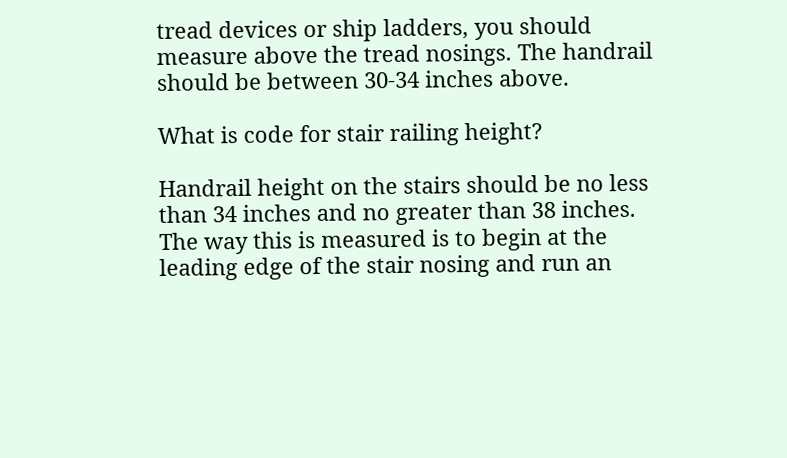tread devices or ship ladders, you should measure above the tread nosings. The handrail should be between 30-34 inches above.

What is code for stair railing height?

Handrail height on the stairs should be no less than 34 inches and no greater than 38 inches. The way this is measured is to begin at the leading edge of the stair nosing and run an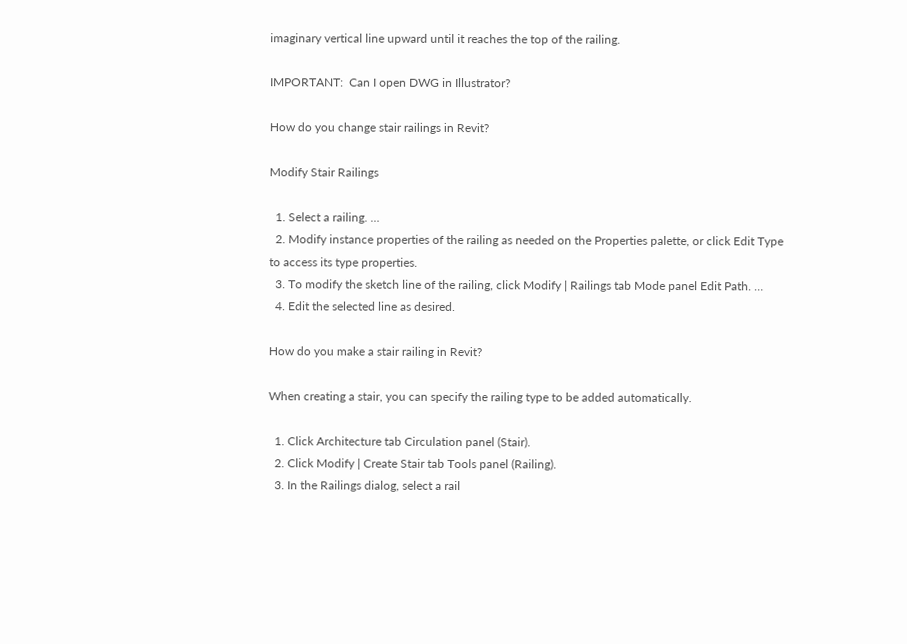imaginary vertical line upward until it reaches the top of the railing.

IMPORTANT:  Can I open DWG in Illustrator?

How do you change stair railings in Revit?

Modify Stair Railings

  1. Select a railing. …
  2. Modify instance properties of the railing as needed on the Properties palette, or click Edit Type to access its type properties.
  3. To modify the sketch line of the railing, click Modify | Railings tab Mode panel Edit Path. …
  4. Edit the selected line as desired.

How do you make a stair railing in Revit?

When creating a stair, you can specify the railing type to be added automatically.

  1. Click Architecture tab Circulation panel (Stair).
  2. Click Modify | Create Stair tab Tools panel (Railing).
  3. In the Railings dialog, select a rail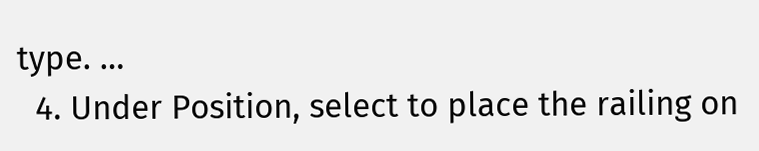type. …
  4. Under Position, select to place the railing on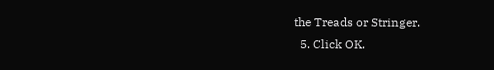the Treads or Stringer.
  5. Click OK.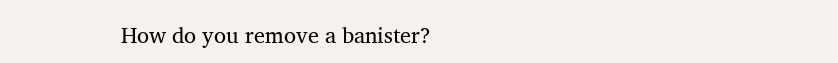How do you remove a banister?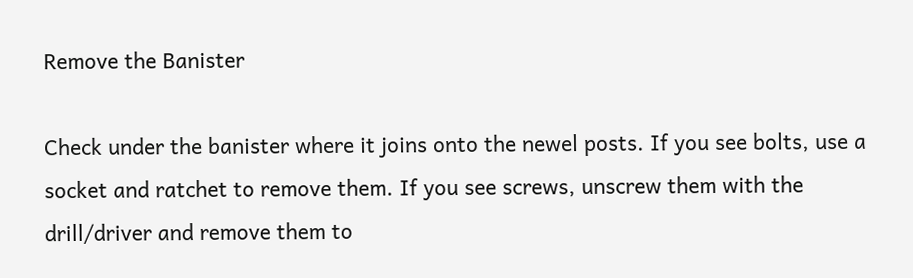Remove the Banister

Check under the banister where it joins onto the newel posts. If you see bolts, use a socket and ratchet to remove them. If you see screws, unscrew them with the drill/driver and remove them to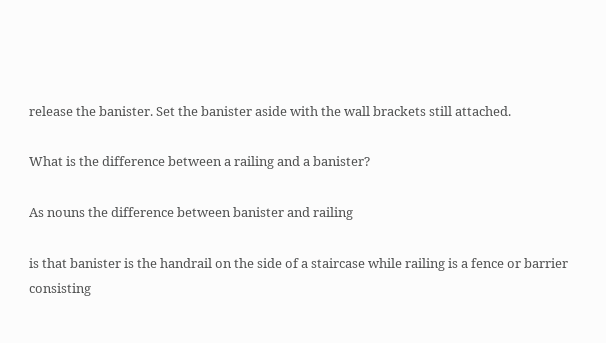release the banister. Set the banister aside with the wall brackets still attached.

What is the difference between a railing and a banister?

As nouns the difference between banister and railing

is that banister is the handrail on the side of a staircase while railing is a fence or barrier consisting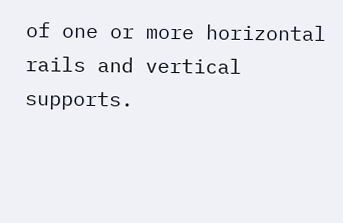of one or more horizontal rails and vertical supports.